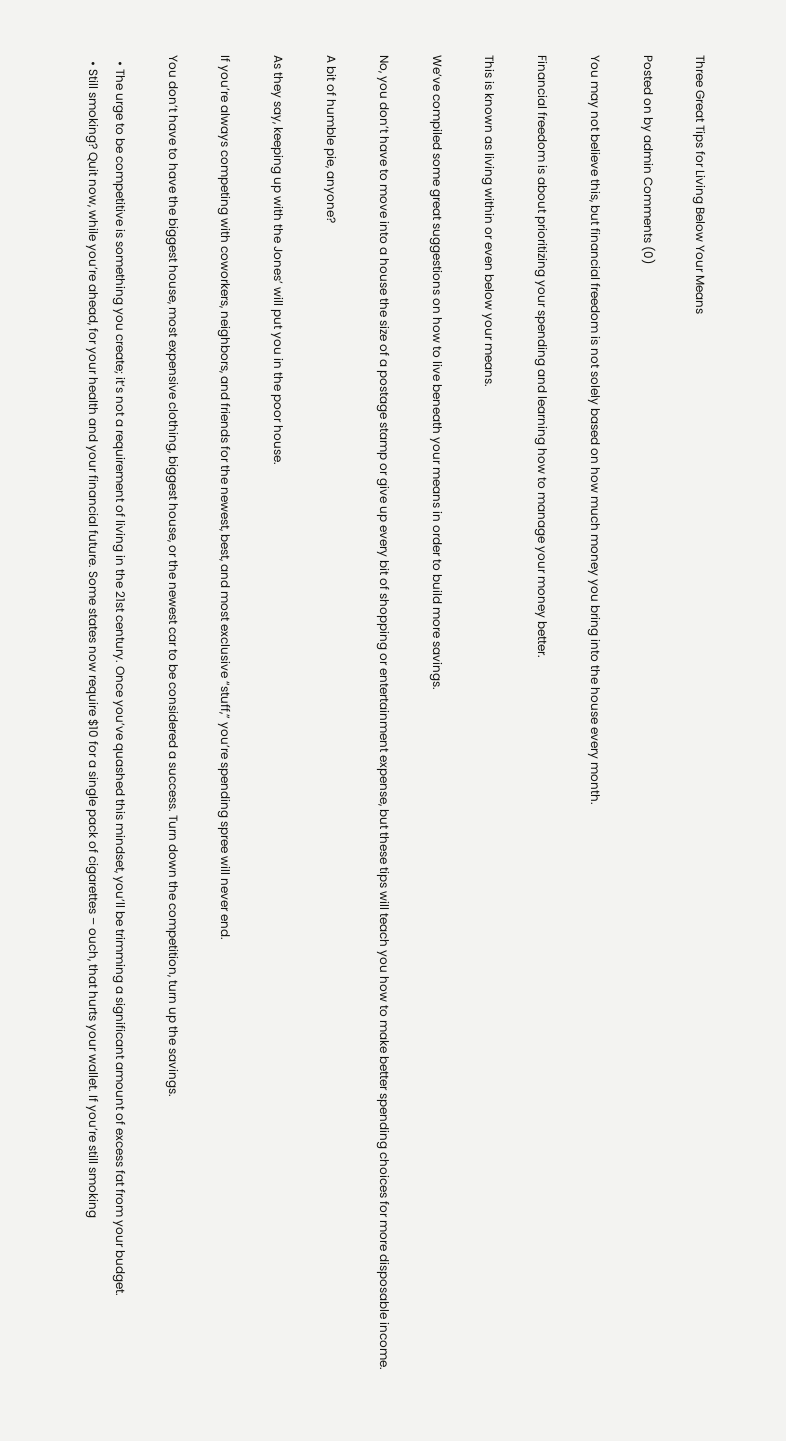Three Great Tips for Living Below Your Means

Posted on by admin Comments (0)

You may not believe this, but financial freedom is not solely based on how much money you bring into the house every month.

Financial freedom is about prioritizing your spending and learning how to manage your money better.

This is known as living within or even below your means.

We’ve compiled some great suggestions on how to live beneath your means in order to build more savings.

No, you don’t have to move into a house the size of a postage stamp or give up every bit of shopping or entertainment expense, but these tips will teach you how to make better spending choices for more disposable income.

A bit of humble pie, anyone?

As they say, keeping up with the Jones’ will put you in the poor house.

If you’re always competing with coworkers, neighbors, and friends for the newest, best, and most exclusive “stuff,” you’re spending spree will never end.

You don’t have to have the biggest house, most expensive clothing, biggest house, or the newest car to be considered a success. Turn down the competition, turn up the savings.

  • The urge to be competitive is something you create; it’s not a requirement of living in the 21st century. Once you’ve quashed this mindset, you’ll be trimming a significant amount of excess fat from your budget.
  • Still smoking? Quit now, while you’re ahead, for your health and your financial future. Some states now require $10 for a single pack of cigarettes – ouch, that hurts your wallet. If you’re still smoking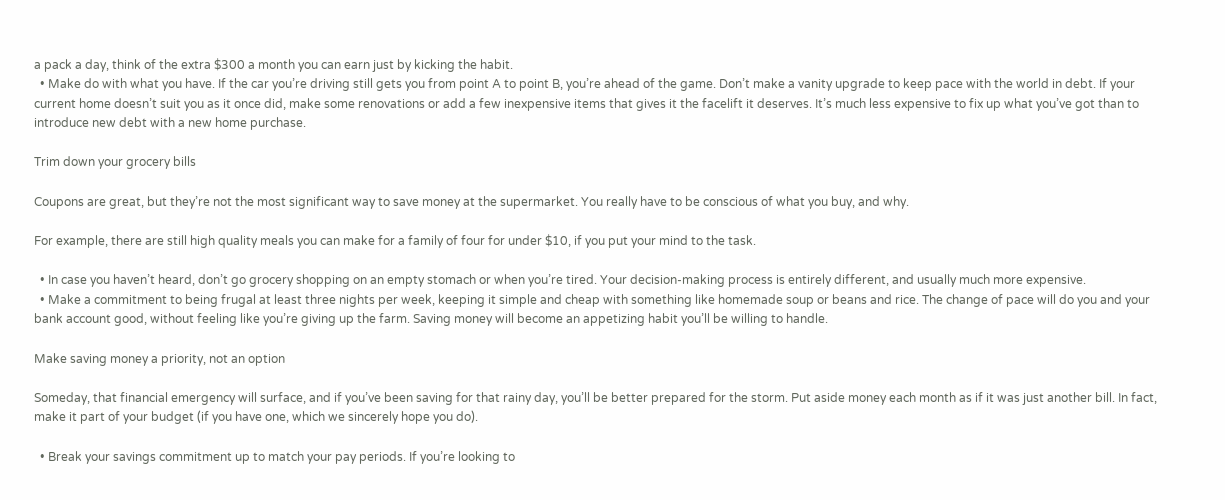a pack a day, think of the extra $300 a month you can earn just by kicking the habit.
  • Make do with what you have. If the car you’re driving still gets you from point A to point B, you’re ahead of the game. Don’t make a vanity upgrade to keep pace with the world in debt. If your current home doesn’t suit you as it once did, make some renovations or add a few inexpensive items that gives it the facelift it deserves. It’s much less expensive to fix up what you’ve got than to introduce new debt with a new home purchase.

Trim down your grocery bills

Coupons are great, but they’re not the most significant way to save money at the supermarket. You really have to be conscious of what you buy, and why.

For example, there are still high quality meals you can make for a family of four for under $10, if you put your mind to the task.

  • In case you haven’t heard, don’t go grocery shopping on an empty stomach or when you’re tired. Your decision-making process is entirely different, and usually much more expensive.
  • Make a commitment to being frugal at least three nights per week, keeping it simple and cheap with something like homemade soup or beans and rice. The change of pace will do you and your bank account good, without feeling like you’re giving up the farm. Saving money will become an appetizing habit you’ll be willing to handle.

Make saving money a priority, not an option

Someday, that financial emergency will surface, and if you’ve been saving for that rainy day, you’ll be better prepared for the storm. Put aside money each month as if it was just another bill. In fact, make it part of your budget (if you have one, which we sincerely hope you do).

  • Break your savings commitment up to match your pay periods. If you’re looking to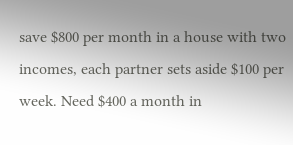save $800 per month in a house with two incomes, each partner sets aside $100 per week. Need $400 a month in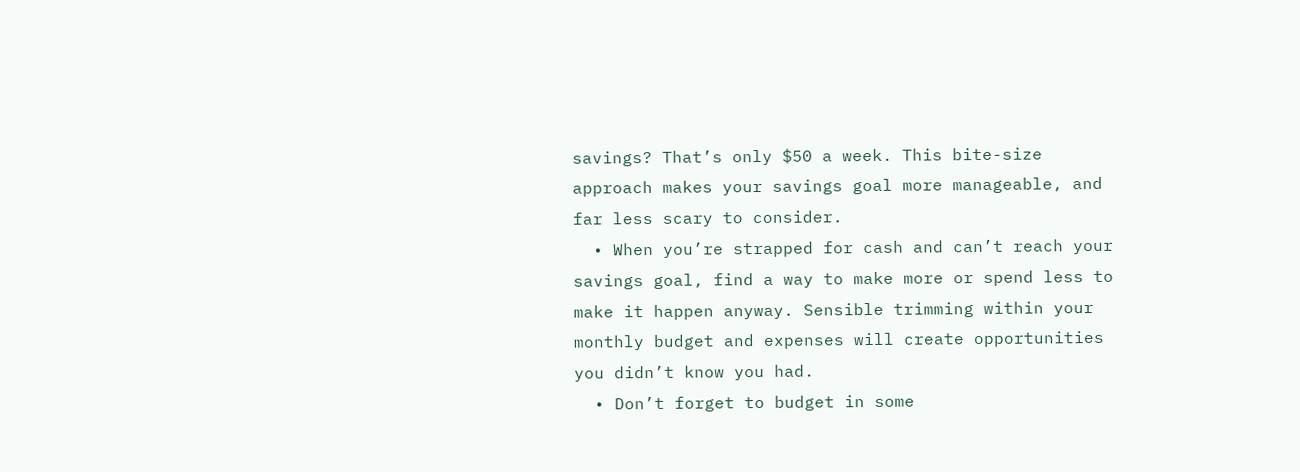savings? That’s only $50 a week. This bite-size approach makes your savings goal more manageable, and far less scary to consider.
  • When you’re strapped for cash and can’t reach your savings goal, find a way to make more or spend less to make it happen anyway. Sensible trimming within your monthly budget and expenses will create opportunities you didn’t know you had.
  • Don’t forget to budget in some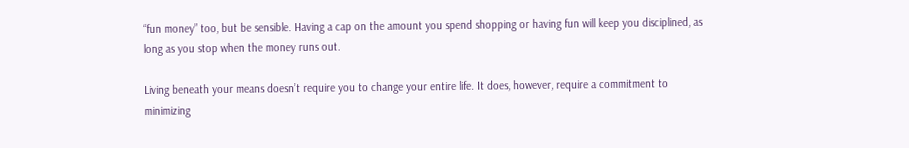“fun money” too, but be sensible. Having a cap on the amount you spend shopping or having fun will keep you disciplined, as long as you stop when the money runs out.

Living beneath your means doesn’t require you to change your entire life. It does, however, require a commitment to minimizing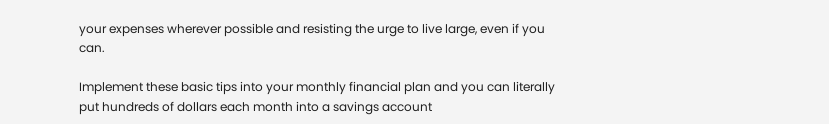your expenses wherever possible and resisting the urge to live large, even if you can.

Implement these basic tips into your monthly financial plan and you can literally put hundreds of dollars each month into a savings account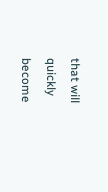that will quickly become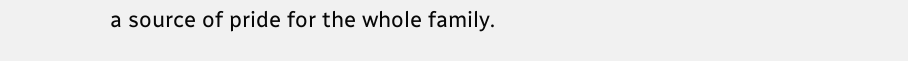a source of pride for the whole family.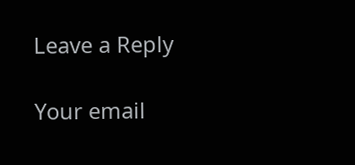Leave a Reply

Your email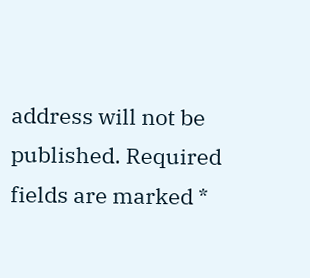address will not be published. Required fields are marked *